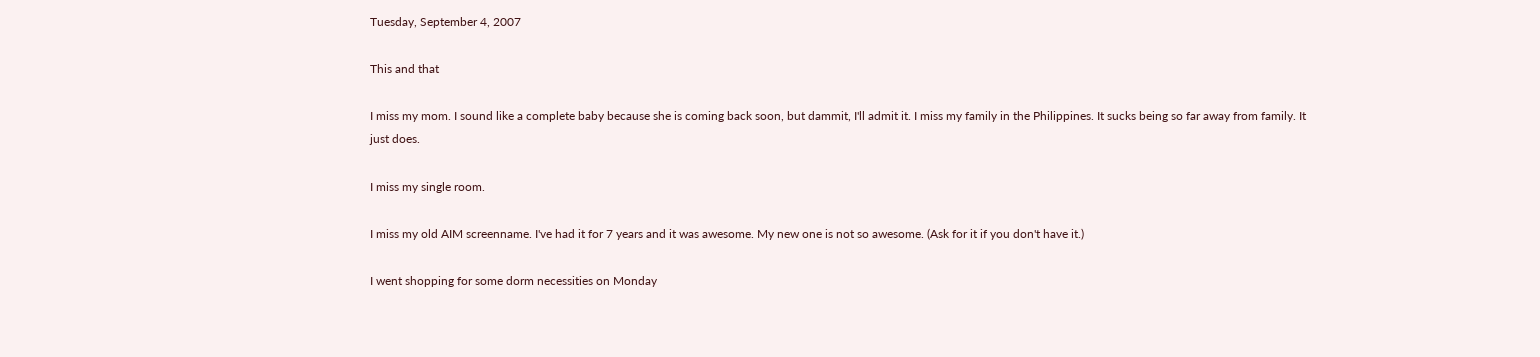Tuesday, September 4, 2007

This and that

I miss my mom. I sound like a complete baby because she is coming back soon, but dammit, I'll admit it. I miss my family in the Philippines. It sucks being so far away from family. It just does.

I miss my single room.

I miss my old AIM screenname. I've had it for 7 years and it was awesome. My new one is not so awesome. (Ask for it if you don't have it.)

I went shopping for some dorm necessities on Monday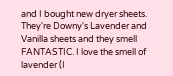and I bought new dryer sheets. They're Downy's Lavender and Vanilla sheets and they smell FANTASTIC. I love the smell of lavender (I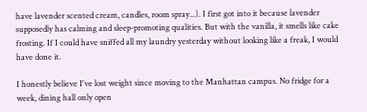have lavender scented cream, candles, room spray...). I first got into it because lavender supposedly has calming and sleep-promoting qualities. But with the vanilla, it smells like cake frosting. If I could have sniffed all my laundry yesterday without looking like a freak, I would have done it.

I honestly believe I've lost weight since moving to the Manhattan campus. No fridge for a week, dining hall only open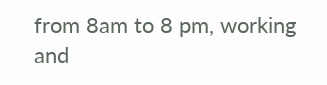from 8am to 8 pm, working and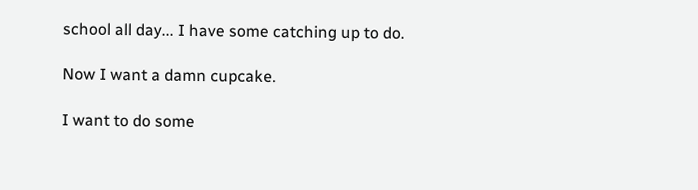school all day... I have some catching up to do.

Now I want a damn cupcake.

I want to do some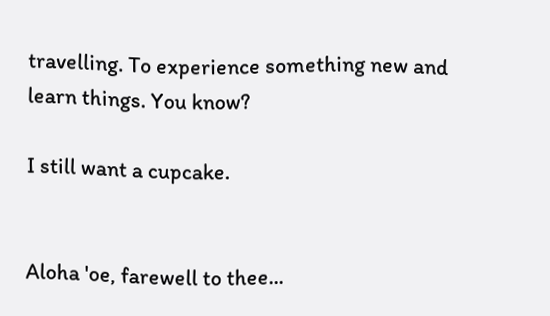travelling. To experience something new and learn things. You know?

I still want a cupcake.


Aloha 'oe, farewell to thee...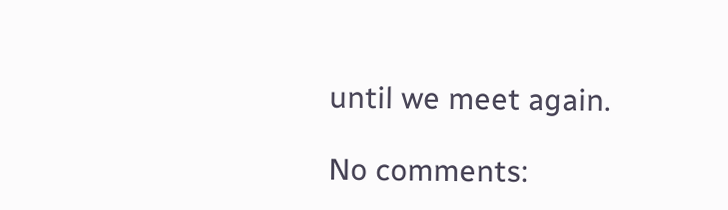until we meet again.

No comments: